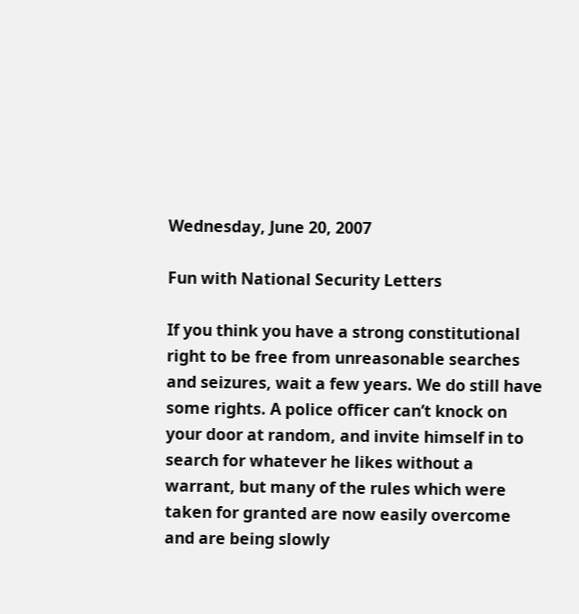Wednesday, June 20, 2007

Fun with National Security Letters

If you think you have a strong constitutional right to be free from unreasonable searches and seizures, wait a few years. We do still have some rights. A police officer can’t knock on your door at random, and invite himself in to search for whatever he likes without a warrant, but many of the rules which were taken for granted are now easily overcome and are being slowly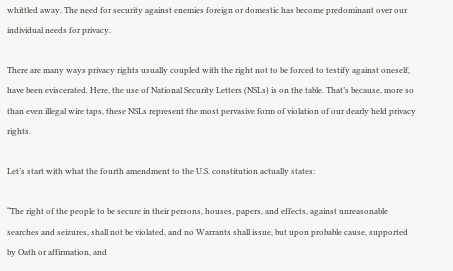whittled away. The need for security against enemies foreign or domestic has become predominant over our individual needs for privacy.

There are many ways privacy rights usually coupled with the right not to be forced to testify against oneself, have been eviscerated. Here, the use of National Security Letters (NSLs) is on the table. That’s because, more so than even illegal wire taps, these NSLs represent the most pervasive form of violation of our dearly held privacy rights.

Let’s start with what the fourth amendment to the U.S. constitution actually states:

“The right of the people to be secure in their persons, houses, papers, and effects, against unreasonable searches and seizures, shall not be violated, and no Warrants shall issue, but upon probable cause, supported by Oath or affirmation, and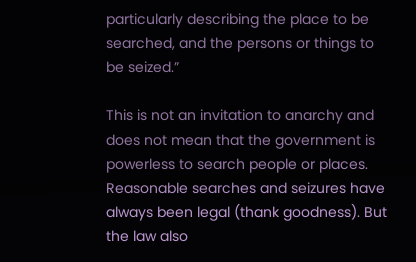particularly describing the place to be searched, and the persons or things to be seized.”

This is not an invitation to anarchy and does not mean that the government is powerless to search people or places. Reasonable searches and seizures have always been legal (thank goodness). But the law also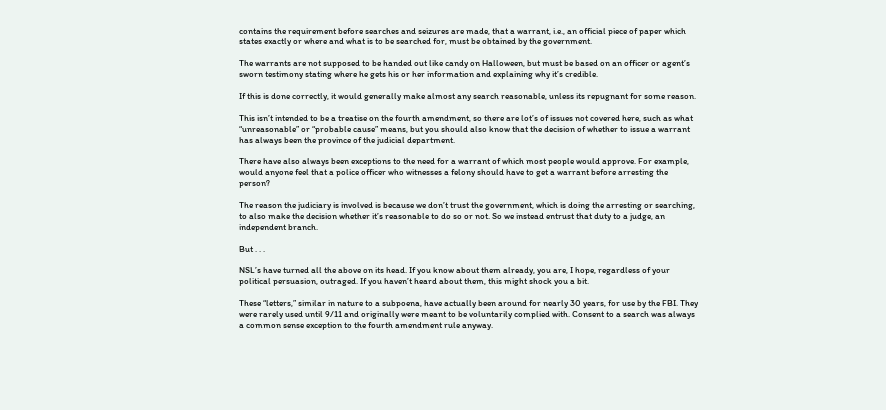contains the requirement before searches and seizures are made, that a warrant, i.e., an official piece of paper which states exactly or where and what is to be searched for, must be obtained by the government.

The warrants are not supposed to be handed out like candy on Halloween, but must be based on an officer or agent’s sworn testimony stating where he gets his or her information and explaining why it’s credible.

If this is done correctly, it would generally make almost any search reasonable, unless its repugnant for some reason.

This isn’t intended to be a treatise on the fourth amendment, so there are lot’s of issues not covered here, such as what “unreasonable” or “probable cause” means, but you should also know that the decision of whether to issue a warrant has always been the province of the judicial department.

There have also always been exceptions to the need for a warrant of which most people would approve. For example, would anyone feel that a police officer who witnesses a felony should have to get a warrant before arresting the person?

The reason the judiciary is involved is because we don’t trust the government, which is doing the arresting or searching, to also make the decision whether it’s reasonable to do so or not. So we instead entrust that duty to a judge, an independent branch.

But . . .

NSL’s have turned all the above on its head. If you know about them already, you are, I hope, regardless of your political persuasion, outraged. If you haven’t heard about them, this might shock you a bit.

These “letters,” similar in nature to a subpoena, have actually been around for nearly 30 years, for use by the FBI. They were rarely used until 9/11 and originally were meant to be voluntarily complied with. Consent to a search was always a common sense exception to the fourth amendment rule anyway.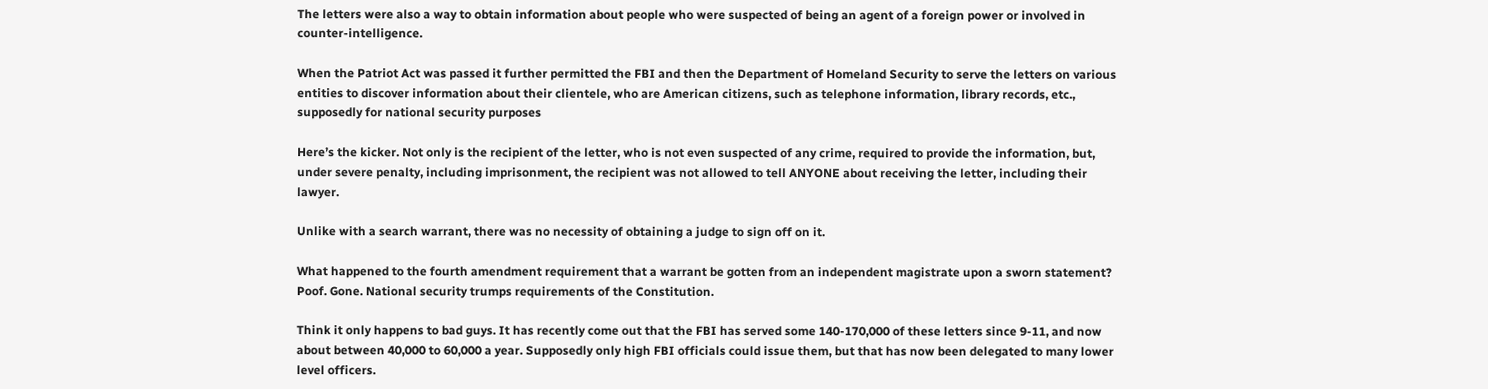The letters were also a way to obtain information about people who were suspected of being an agent of a foreign power or involved in counter-intelligence.

When the Patriot Act was passed it further permitted the FBI and then the Department of Homeland Security to serve the letters on various entities to discover information about their clientele, who are American citizens, such as telephone information, library records, etc., supposedly for national security purposes

Here’s the kicker. Not only is the recipient of the letter, who is not even suspected of any crime, required to provide the information, but, under severe penalty, including imprisonment, the recipient was not allowed to tell ANYONE about receiving the letter, including their lawyer.

Unlike with a search warrant, there was no necessity of obtaining a judge to sign off on it.

What happened to the fourth amendment requirement that a warrant be gotten from an independent magistrate upon a sworn statement? Poof. Gone. National security trumps requirements of the Constitution.

Think it only happens to bad guys. It has recently come out that the FBI has served some 140-170,000 of these letters since 9-11, and now about between 40,000 to 60,000 a year. Supposedly only high FBI officials could issue them, but that has now been delegated to many lower level officers.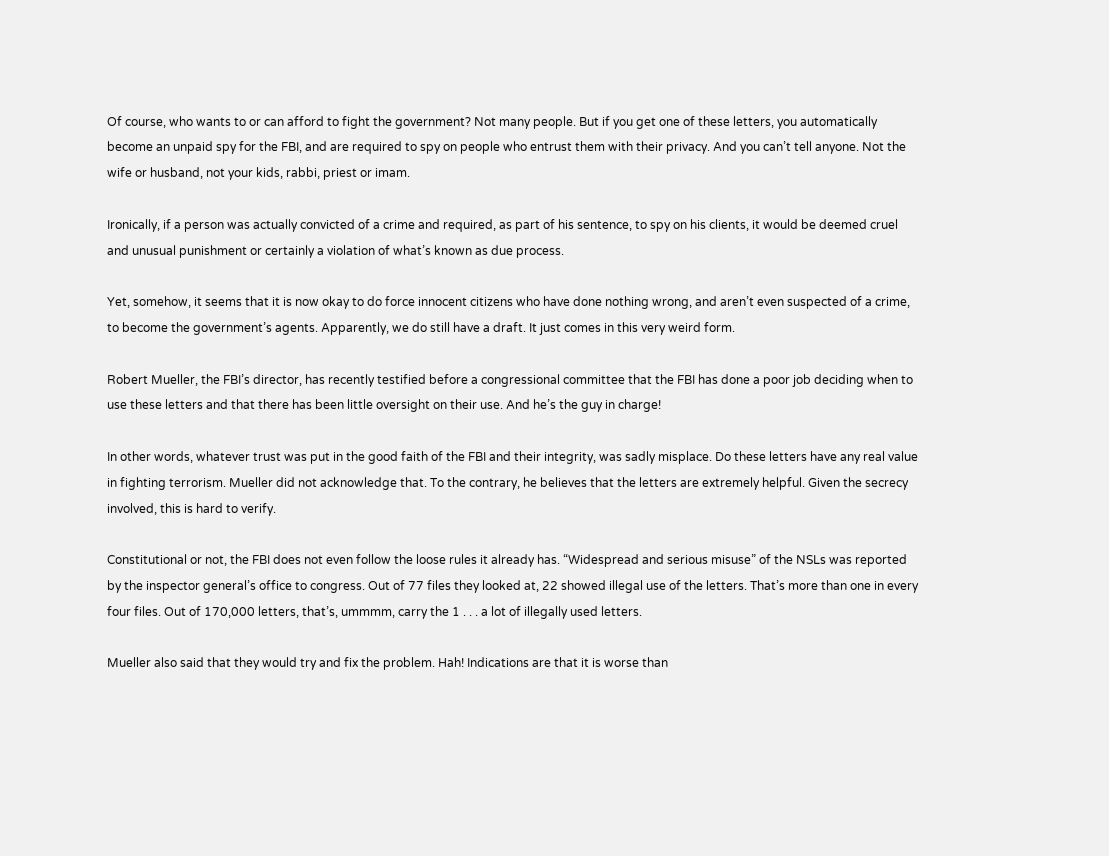Of course, who wants to or can afford to fight the government? Not many people. But if you get one of these letters, you automatically become an unpaid spy for the FBI, and are required to spy on people who entrust them with their privacy. And you can’t tell anyone. Not the wife or husband, not your kids, rabbi, priest or imam.

Ironically, if a person was actually convicted of a crime and required, as part of his sentence, to spy on his clients, it would be deemed cruel and unusual punishment or certainly a violation of what’s known as due process.

Yet, somehow, it seems that it is now okay to do force innocent citizens who have done nothing wrong, and aren’t even suspected of a crime, to become the government’s agents. Apparently, we do still have a draft. It just comes in this very weird form.

Robert Mueller, the FBI’s director, has recently testified before a congressional committee that the FBI has done a poor job deciding when to use these letters and that there has been little oversight on their use. And he’s the guy in charge!

In other words, whatever trust was put in the good faith of the FBI and their integrity, was sadly misplace. Do these letters have any real value in fighting terrorism. Mueller did not acknowledge that. To the contrary, he believes that the letters are extremely helpful. Given the secrecy involved, this is hard to verify.

Constitutional or not, the FBI does not even follow the loose rules it already has. “Widespread and serious misuse” of the NSLs was reported by the inspector general’s office to congress. Out of 77 files they looked at, 22 showed illegal use of the letters. That’s more than one in every four files. Out of 170,000 letters, that’s, ummmm, carry the 1 . . . a lot of illegally used letters.

Mueller also said that they would try and fix the problem. Hah! Indications are that it is worse than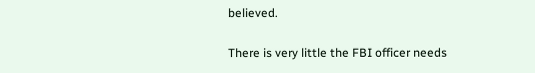believed.

There is very little the FBI officer needs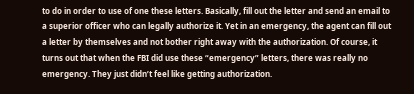to do in order to use of one these letters. Basically, fill out the letter and send an email to a superior officer who can legally authorize it. Yet in an emergency, the agent can fill out a letter by themselves and not bother right away with the authorization. Of course, it turns out that when the FBI did use these “emergency” letters, there was really no emergency. They just didn’t feel like getting authorization.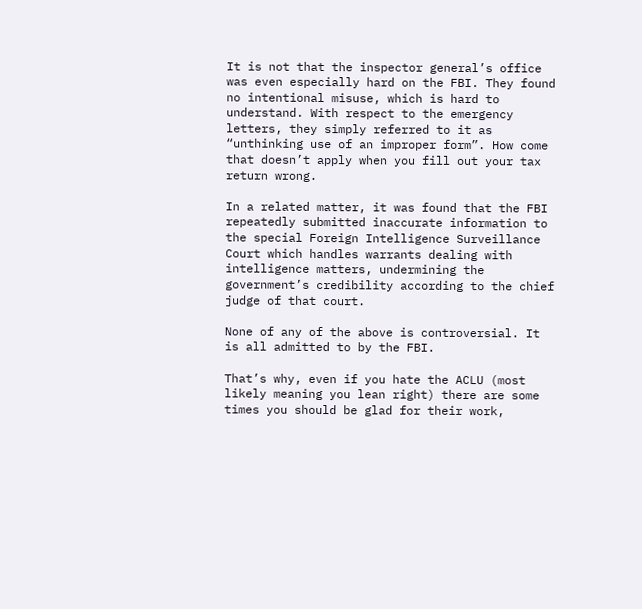It is not that the inspector general’s office was even especially hard on the FBI. They found no intentional misuse, which is hard to understand. With respect to the emergency letters, they simply referred to it as “unthinking use of an improper form”. How come that doesn’t apply when you fill out your tax return wrong.

In a related matter, it was found that the FBI repeatedly submitted inaccurate information to the special Foreign Intelligence Surveillance Court which handles warrants dealing with intelligence matters, undermining the government’s credibility according to the chief judge of that court.

None of any of the above is controversial. It is all admitted to by the FBI.

That’s why, even if you hate the ACLU (most likely meaning you lean right) there are some times you should be glad for their work,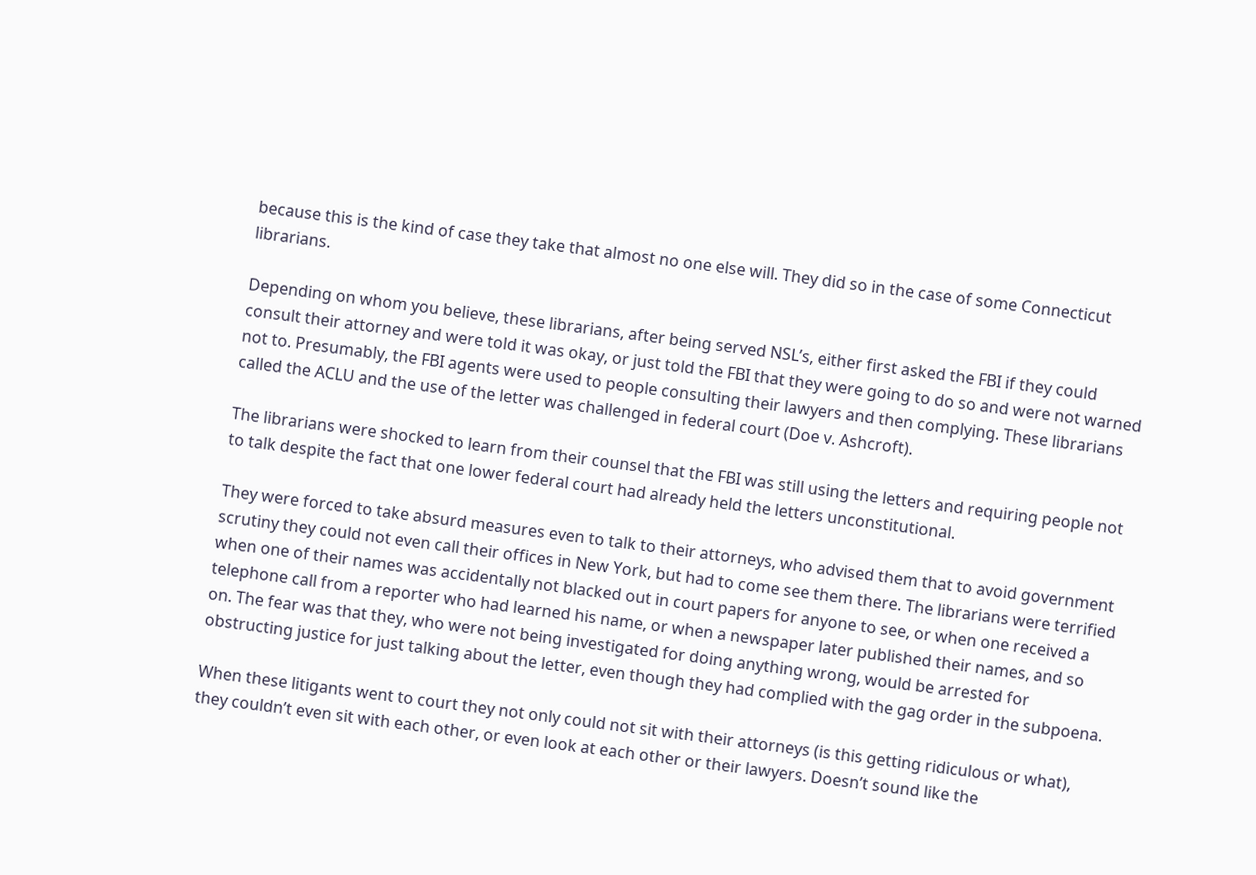because this is the kind of case they take that almost no one else will. They did so in the case of some Connecticut librarians.

Depending on whom you believe, these librarians, after being served NSL’s, either first asked the FBI if they could consult their attorney and were told it was okay, or just told the FBI that they were going to do so and were not warned not to. Presumably, the FBI agents were used to people consulting their lawyers and then complying. These librarians called the ACLU and the use of the letter was challenged in federal court (Doe v. Ashcroft).

The librarians were shocked to learn from their counsel that the FBI was still using the letters and requiring people not to talk despite the fact that one lower federal court had already held the letters unconstitutional.

They were forced to take absurd measures even to talk to their attorneys, who advised them that to avoid government scrutiny they could not even call their offices in New York, but had to come see them there. The librarians were terrified when one of their names was accidentally not blacked out in court papers for anyone to see, or when one received a telephone call from a reporter who had learned his name, or when a newspaper later published their names, and so on. The fear was that they, who were not being investigated for doing anything wrong, would be arrested for obstructing justice for just talking about the letter, even though they had complied with the gag order in the subpoena.

When these litigants went to court they not only could not sit with their attorneys (is this getting ridiculous or what), they couldn’t even sit with each other, or even look at each other or their lawyers. Doesn’t sound like the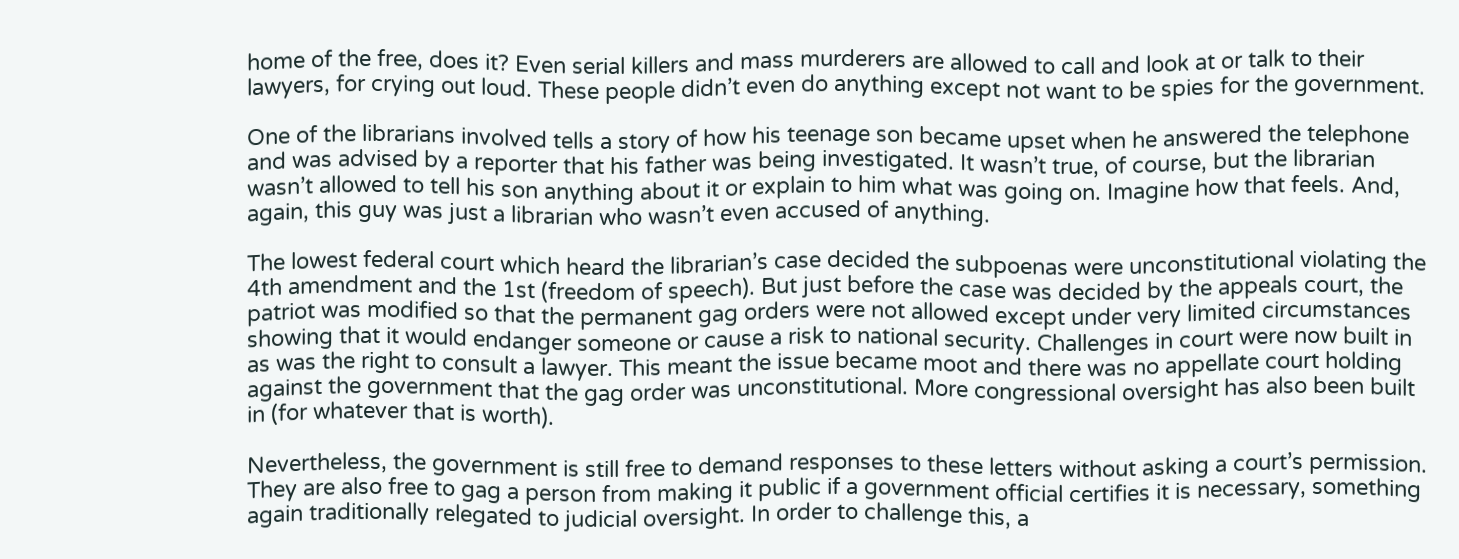home of the free, does it? Even serial killers and mass murderers are allowed to call and look at or talk to their lawyers, for crying out loud. These people didn’t even do anything except not want to be spies for the government.

One of the librarians involved tells a story of how his teenage son became upset when he answered the telephone and was advised by a reporter that his father was being investigated. It wasn’t true, of course, but the librarian wasn’t allowed to tell his son anything about it or explain to him what was going on. Imagine how that feels. And, again, this guy was just a librarian who wasn’t even accused of anything.

The lowest federal court which heard the librarian’s case decided the subpoenas were unconstitutional violating the 4th amendment and the 1st (freedom of speech). But just before the case was decided by the appeals court, the patriot was modified so that the permanent gag orders were not allowed except under very limited circumstances showing that it would endanger someone or cause a risk to national security. Challenges in court were now built in as was the right to consult a lawyer. This meant the issue became moot and there was no appellate court holding against the government that the gag order was unconstitutional. More congressional oversight has also been built in (for whatever that is worth).

Nevertheless, the government is still free to demand responses to these letters without asking a court’s permission. They are also free to gag a person from making it public if a government official certifies it is necessary, something again traditionally relegated to judicial oversight. In order to challenge this, a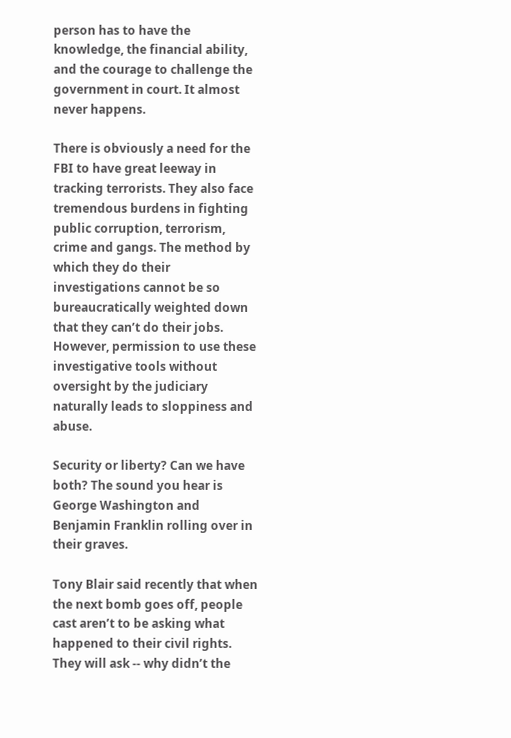person has to have the knowledge, the financial ability, and the courage to challenge the government in court. It almost never happens.

There is obviously a need for the FBI to have great leeway in tracking terrorists. They also face tremendous burdens in fighting public corruption, terrorism, crime and gangs. The method by which they do their investigations cannot be so bureaucratically weighted down that they can’t do their jobs. However, permission to use these investigative tools without oversight by the judiciary naturally leads to sloppiness and abuse.

Security or liberty? Can we have both? The sound you hear is George Washington and Benjamin Franklin rolling over in their graves.

Tony Blair said recently that when the next bomb goes off, people cast aren’t to be asking what happened to their civil rights. They will ask -- why didn’t the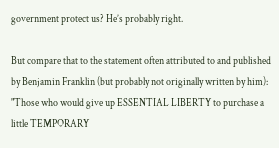government protect us? He’s probably right.

But compare that to the statement often attributed to and published by Benjamin Franklin (but probably not originally written by him): "Those who would give up ESSENTIAL LIBERTY to purchase a little TEMPORARY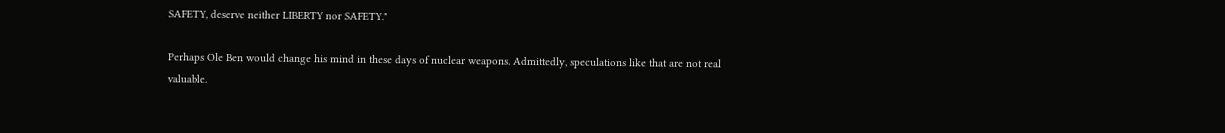SAFETY, deserve neither LIBERTY nor SAFETY."

Perhaps Ole Ben would change his mind in these days of nuclear weapons. Admittedly, speculations like that are not real valuable.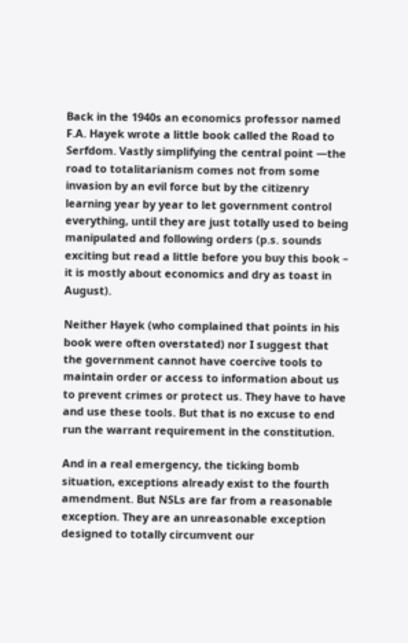Back in the 1940s an economics professor named F.A. Hayek wrote a little book called the Road to Serfdom. Vastly simplifying the central point —the road to totalitarianism comes not from some invasion by an evil force but by the citizenry learning year by year to let government control everything, until they are just totally used to being manipulated and following orders (p.s. sounds exciting but read a little before you buy this book – it is mostly about economics and dry as toast in August).

Neither Hayek (who complained that points in his book were often overstated) nor I suggest that the government cannot have coercive tools to maintain order or access to information about us to prevent crimes or protect us. They have to have and use these tools. But that is no excuse to end run the warrant requirement in the constitution.

And in a real emergency, the ticking bomb situation, exceptions already exist to the fourth amendment. But NSLs are far from a reasonable exception. They are an unreasonable exception designed to totally circumvent our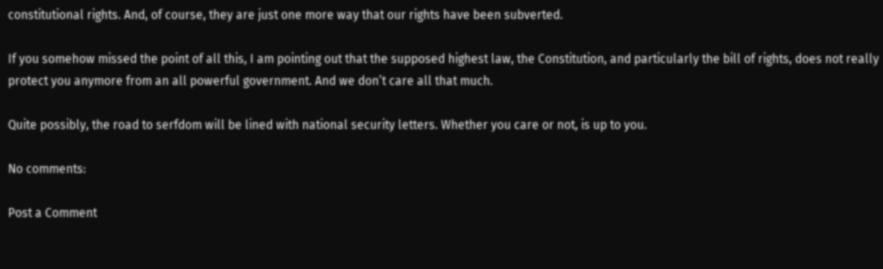constitutional rights. And, of course, they are just one more way that our rights have been subverted.

If you somehow missed the point of all this, I am pointing out that the supposed highest law, the Constitution, and particularly the bill of rights, does not really protect you anymore from an all powerful government. And we don’t care all that much.

Quite possibly, the road to serfdom will be lined with national security letters. Whether you care or not, is up to you.

No comments:

Post a Comment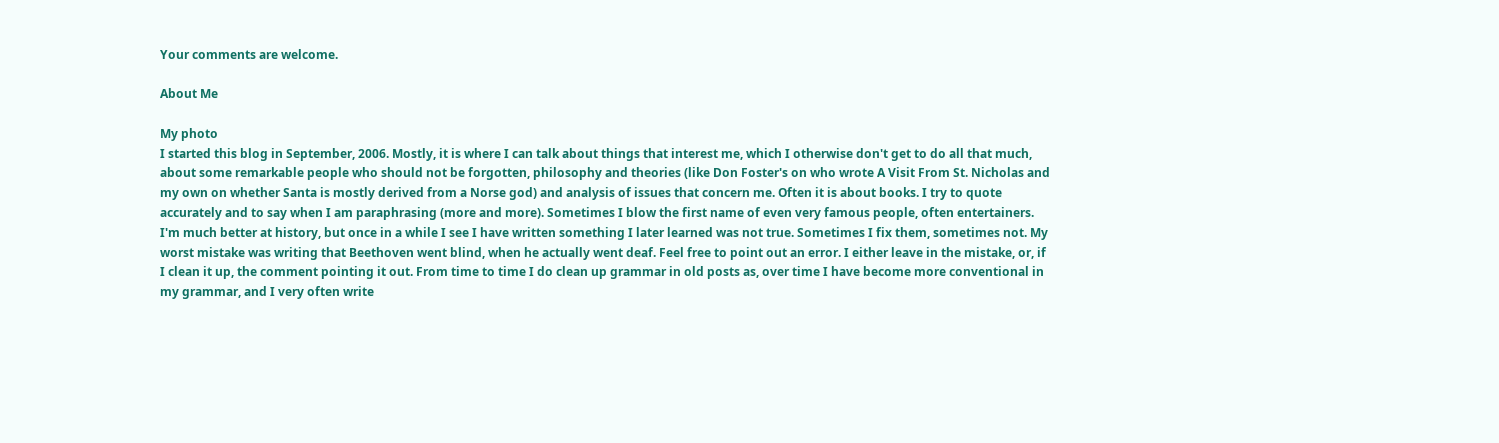Your comments are welcome.

About Me

My photo
I started this blog in September, 2006. Mostly, it is where I can talk about things that interest me, which I otherwise don't get to do all that much, about some remarkable people who should not be forgotten, philosophy and theories (like Don Foster's on who wrote A Visit From St. Nicholas and my own on whether Santa is mostly derived from a Norse god) and analysis of issues that concern me. Often it is about books. I try to quote accurately and to say when I am paraphrasing (more and more). Sometimes I blow the first name of even very famous people, often entertainers. I'm much better at history, but once in a while I see I have written something I later learned was not true. Sometimes I fix them, sometimes not. My worst mistake was writing that Beethoven went blind, when he actually went deaf. Feel free to point out an error. I either leave in the mistake, or, if I clean it up, the comment pointing it out. From time to time I do clean up grammar in old posts as, over time I have become more conventional in my grammar, and I very often write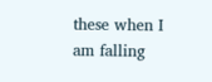these when I am falling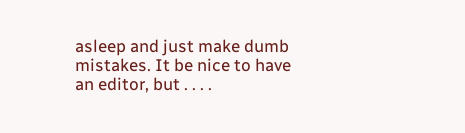asleep and just make dumb mistakes. It be nice to have an editor, but . . . .